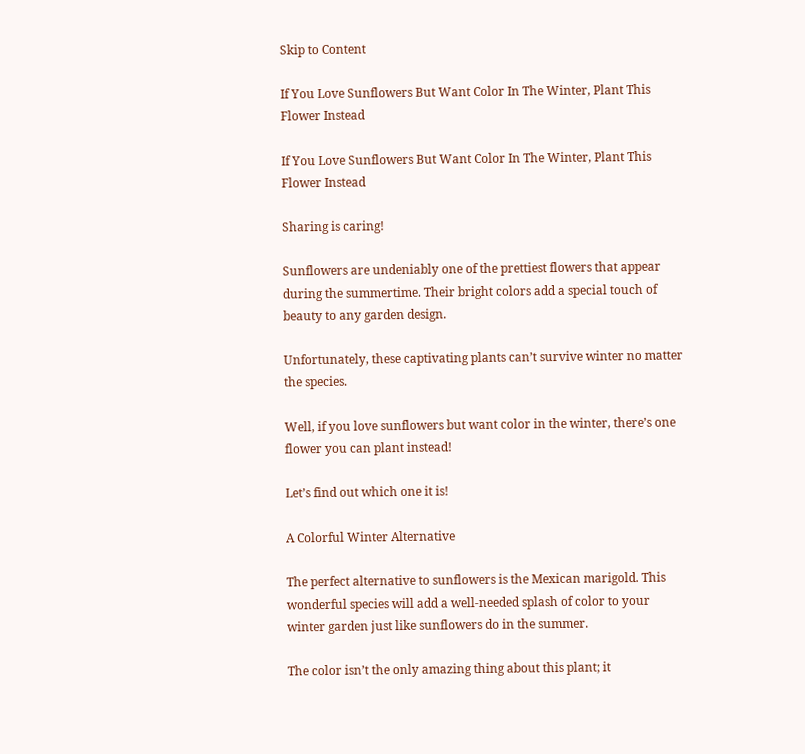Skip to Content

If You Love Sunflowers But Want Color In The Winter, Plant This Flower Instead

If You Love Sunflowers But Want Color In The Winter, Plant This Flower Instead

Sharing is caring!

Sunflowers are undeniably one of the prettiest flowers that appear during the summertime. Their bright colors add a special touch of beauty to any garden design.

Unfortunately, these captivating plants can’t survive winter no matter the species.

Well, if you love sunflowers but want color in the winter, there’s one flower you can plant instead!

Let’s find out which one it is!

A Colorful Winter Alternative

The perfect alternative to sunflowers is the Mexican marigold. This wonderful species will add a well-needed splash of color to your winter garden just like sunflowers do in the summer.

The color isn’t the only amazing thing about this plant; it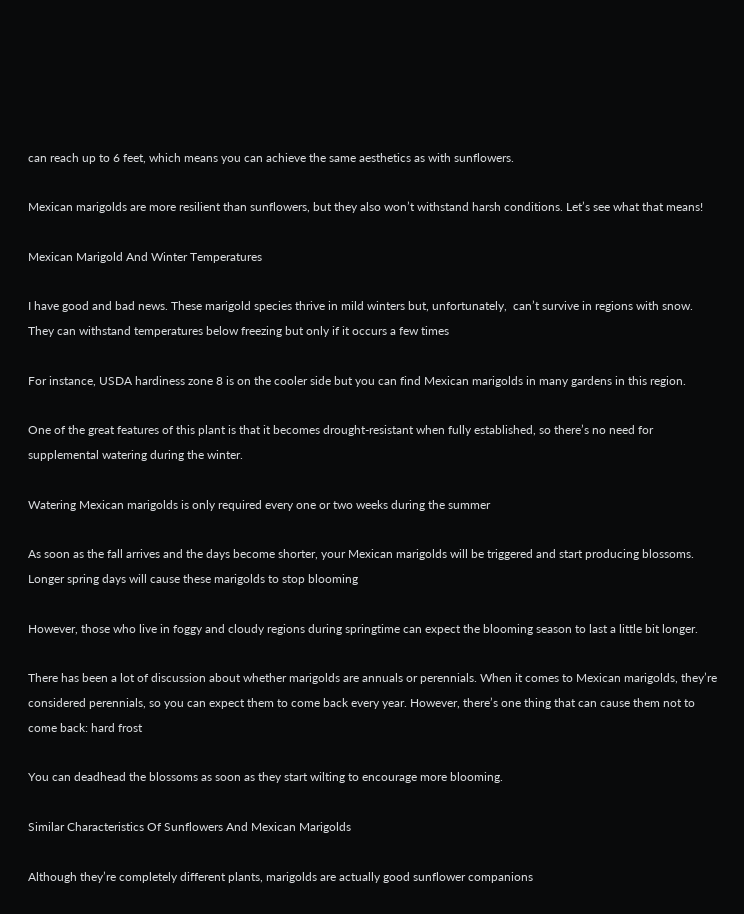can reach up to 6 feet, which means you can achieve the same aesthetics as with sunflowers.

Mexican marigolds are more resilient than sunflowers, but they also won’t withstand harsh conditions. Let’s see what that means!

Mexican Marigold And Winter Temperatures

I have good and bad news. These marigold species thrive in mild winters but, unfortunately,  can’t survive in regions with snow. They can withstand temperatures below freezing but only if it occurs a few times

For instance, USDA hardiness zone 8 is on the cooler side but you can find Mexican marigolds in many gardens in this region.

One of the great features of this plant is that it becomes drought-resistant when fully established, so there’s no need for supplemental watering during the winter.

Watering Mexican marigolds is only required every one or two weeks during the summer

As soon as the fall arrives and the days become shorter, your Mexican marigolds will be triggered and start producing blossoms. Longer spring days will cause these marigolds to stop blooming

However, those who live in foggy and cloudy regions during springtime can expect the blooming season to last a little bit longer.

There has been a lot of discussion about whether marigolds are annuals or perennials. When it comes to Mexican marigolds, they’re considered perennials, so you can expect them to come back every year. However, there’s one thing that can cause them not to come back: hard frost

You can deadhead the blossoms as soon as they start wilting to encourage more blooming.

Similar Characteristics Of Sunflowers And Mexican Marigolds

Although they’re completely different plants, marigolds are actually good sunflower companions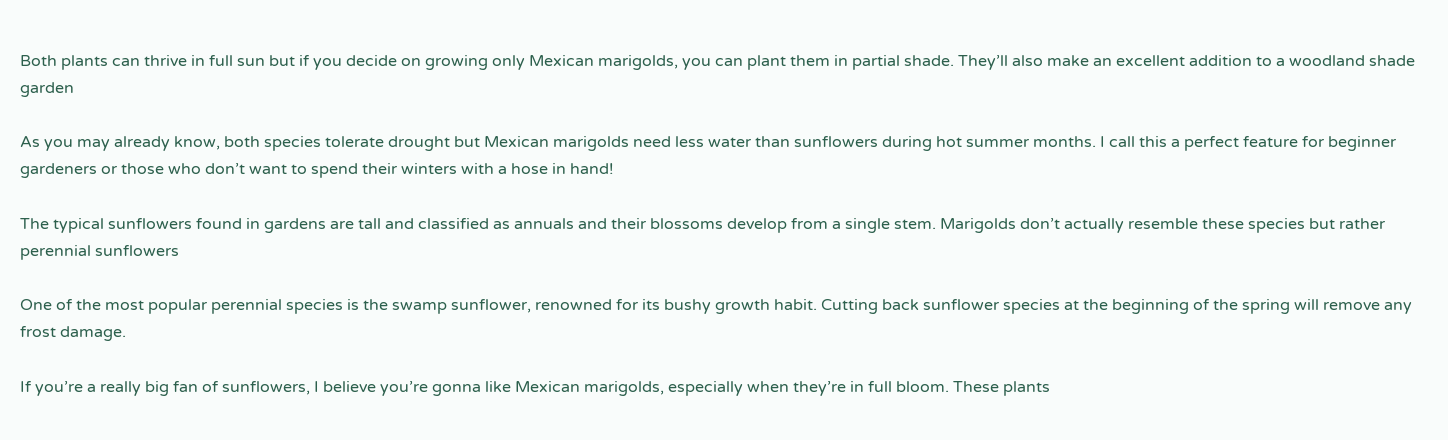Both plants can thrive in full sun but if you decide on growing only Mexican marigolds, you can plant them in partial shade. They’ll also make an excellent addition to a woodland shade garden

As you may already know, both species tolerate drought but Mexican marigolds need less water than sunflowers during hot summer months. I call this a perfect feature for beginner gardeners or those who don’t want to spend their winters with a hose in hand!

The typical sunflowers found in gardens are tall and classified as annuals and their blossoms develop from a single stem. Marigolds don’t actually resemble these species but rather perennial sunflowers

One of the most popular perennial species is the swamp sunflower, renowned for its bushy growth habit. Cutting back sunflower species at the beginning of the spring will remove any frost damage.

If you’re a really big fan of sunflowers, I believe you’re gonna like Mexican marigolds, especially when they’re in full bloom. These plants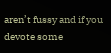aren’t fussy and if you devote some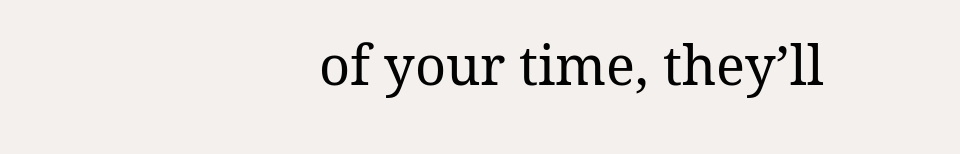of your time, they’ll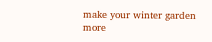make your winter garden more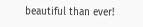beautiful than ever!